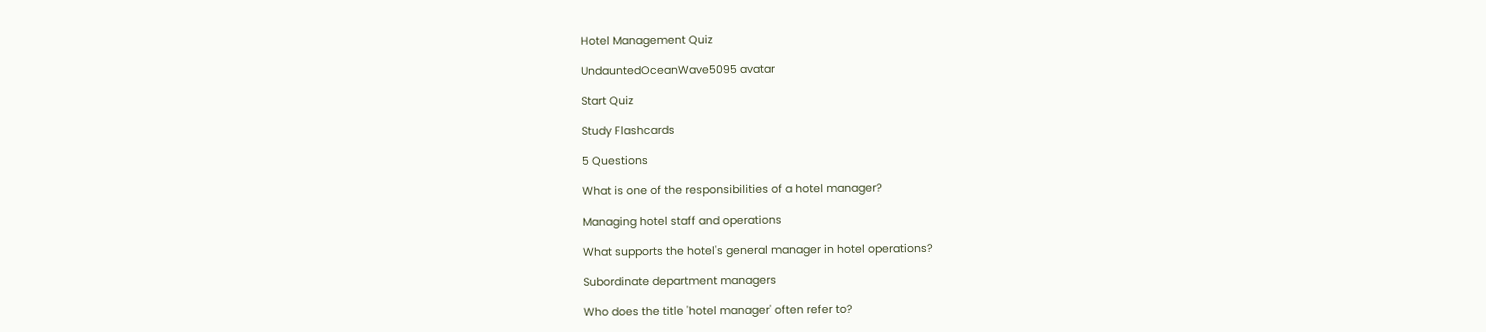Hotel Management Quiz

UndauntedOceanWave5095 avatar

Start Quiz

Study Flashcards

5 Questions

What is one of the responsibilities of a hotel manager?

Managing hotel staff and operations

What supports the hotel's general manager in hotel operations?

Subordinate department managers

Who does the title 'hotel manager' often refer to?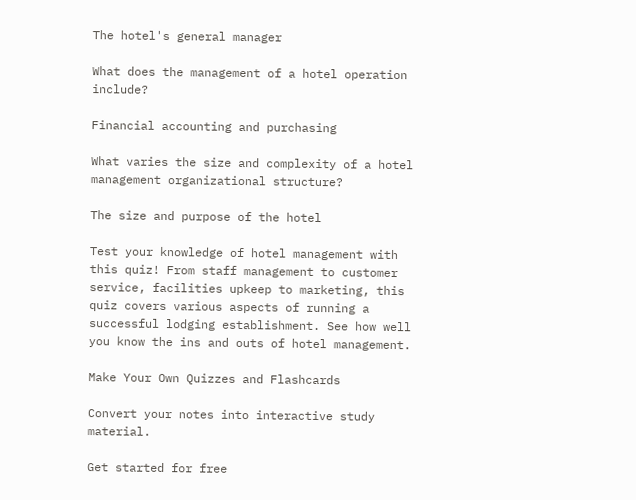The hotel's general manager

What does the management of a hotel operation include?

Financial accounting and purchasing

What varies the size and complexity of a hotel management organizational structure?

The size and purpose of the hotel

Test your knowledge of hotel management with this quiz! From staff management to customer service, facilities upkeep to marketing, this quiz covers various aspects of running a successful lodging establishment. See how well you know the ins and outs of hotel management.

Make Your Own Quizzes and Flashcards

Convert your notes into interactive study material.

Get started for free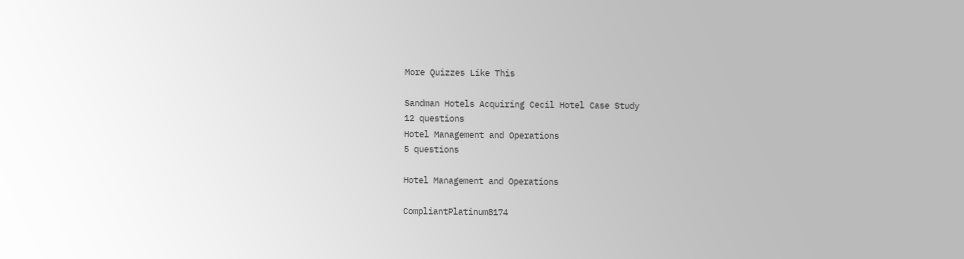More Quizzes Like This

Sandman Hotels Acquiring Cecil Hotel Case Study
12 questions
Hotel Management and Operations
5 questions

Hotel Management and Operations

CompliantPlatinum8174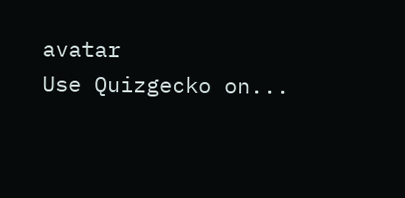avatar
Use Quizgecko on...